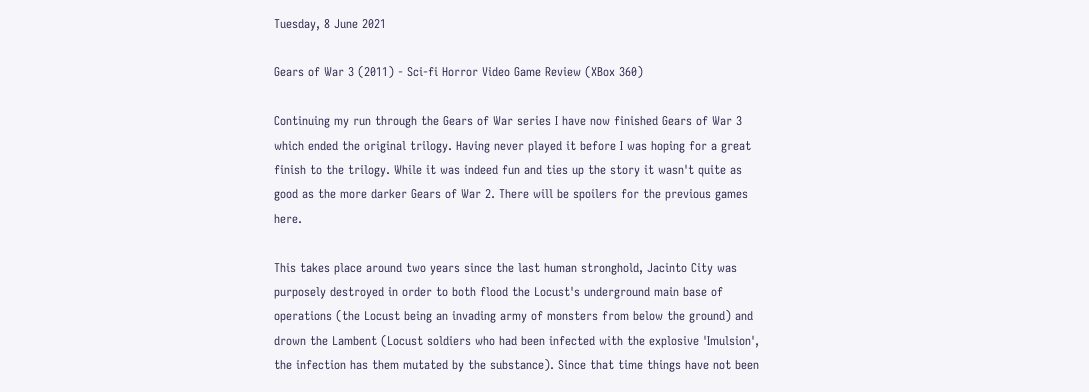Tuesday, 8 June 2021

Gears of War 3 (2011) - Sci-fi Horror Video Game Review (XBox 360)

Continuing my run through the Gears of War series I have now finished Gears of War 3 which ended the original trilogy. Having never played it before I was hoping for a great finish to the trilogy. While it was indeed fun and ties up the story it wasn't quite as good as the more darker Gears of War 2. There will be spoilers for the previous games here.

This takes place around two years since the last human stronghold, Jacinto City was purposely destroyed in order to both flood the Locust's underground main base of operations (the Locust being an invading army of monsters from below the ground) and drown the Lambent (Locust soldiers who had been infected with the explosive 'Imulsion', the infection has them mutated by the substance). Since that time things have not been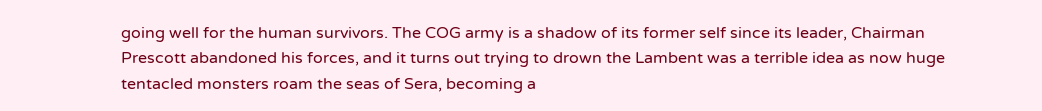going well for the human survivors. The COG army is a shadow of its former self since its leader, Chairman Prescott abandoned his forces, and it turns out trying to drown the Lambent was a terrible idea as now huge tentacled monsters roam the seas of Sera, becoming a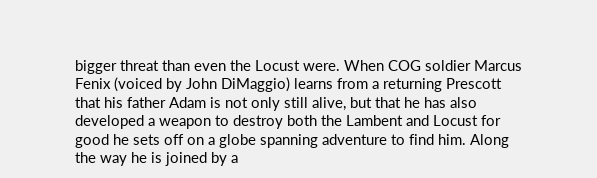bigger threat than even the Locust were. When COG soldier Marcus Fenix (voiced by John DiMaggio) learns from a returning Prescott that his father Adam is not only still alive, but that he has also developed a weapon to destroy both the Lambent and Locust for good he sets off on a globe spanning adventure to find him. Along the way he is joined by a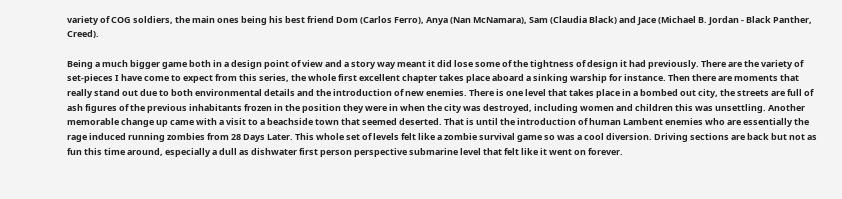variety of COG soldiers, the main ones being his best friend Dom (Carlos Ferro), Anya (Nan McNamara), Sam (Claudia Black) and Jace (Michael B. Jordan - Black Panther, Creed).

Being a much bigger game both in a design point of view and a story way meant it did lose some of the tightness of design it had previously. There are the variety of set-pieces I have come to expect from this series, the whole first excellent chapter takes place aboard a sinking warship for instance. Then there are moments that really stand out due to both environmental details and the introduction of new enemies. There is one level that takes place in a bombed out city, the streets are full of ash figures of the previous inhabitants frozen in the position they were in when the city was destroyed, including women and children this was unsettling. Another memorable change up came with a visit to a beachside town that seemed deserted. That is until the introduction of human Lambent enemies who are essentially the rage induced running zombies from 28 Days Later. This whole set of levels felt like a zombie survival game so was a cool diversion. Driving sections are back but not as fun this time around, especially a dull as dishwater first person perspective submarine level that felt like it went on forever.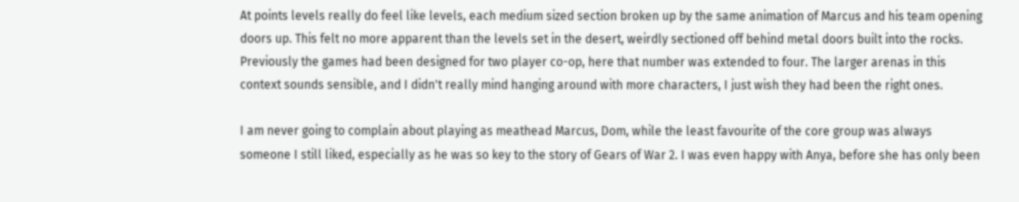At points levels really do feel like levels, each medium sized section broken up by the same animation of Marcus and his team opening doors up. This felt no more apparent than the levels set in the desert, weirdly sectioned off behind metal doors built into the rocks. Previously the games had been designed for two player co-op, here that number was extended to four. The larger arenas in this context sounds sensible, and I didn't really mind hanging around with more characters, I just wish they had been the right ones.

I am never going to complain about playing as meathead Marcus, Dom, while the least favourite of the core group was always someone I still liked, especially as he was so key to the story of Gears of War 2. I was even happy with Anya, before she has only been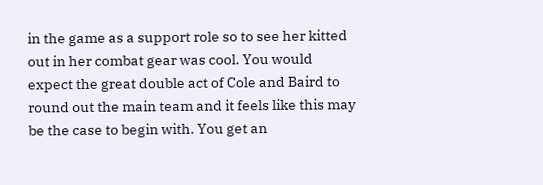in the game as a support role so to see her kitted out in her combat gear was cool. You would expect the great double act of Cole and Baird to round out the main team and it feels like this may be the case to begin with. You get an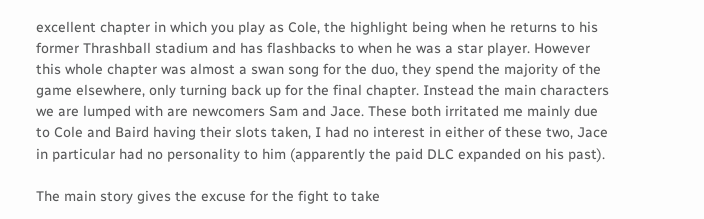excellent chapter in which you play as Cole, the highlight being when he returns to his former Thrashball stadium and has flashbacks to when he was a star player. However this whole chapter was almost a swan song for the duo, they spend the majority of the game elsewhere, only turning back up for the final chapter. Instead the main characters we are lumped with are newcomers Sam and Jace. These both irritated me mainly due to Cole and Baird having their slots taken, I had no interest in either of these two, Jace in particular had no personality to him (apparently the paid DLC expanded on his past).

The main story gives the excuse for the fight to take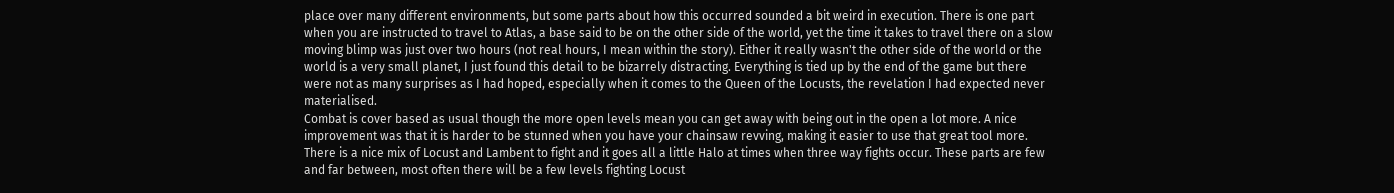place over many different environments, but some parts about how this occurred sounded a bit weird in execution. There is one part when you are instructed to travel to Atlas, a base said to be on the other side of the world, yet the time it takes to travel there on a slow moving blimp was just over two hours (not real hours, I mean within the story). Either it really wasn't the other side of the world or the world is a very small planet, I just found this detail to be bizarrely distracting. Everything is tied up by the end of the game but there were not as many surprises as I had hoped, especially when it comes to the Queen of the Locusts, the revelation I had expected never materialised.
Combat is cover based as usual though the more open levels mean you can get away with being out in the open a lot more. A nice improvement was that it is harder to be stunned when you have your chainsaw revving, making it easier to use that great tool more. There is a nice mix of Locust and Lambent to fight and it goes all a little Halo at times when three way fights occur. These parts are few and far between, most often there will be a few levels fighting Locust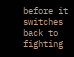before it switches back to fighting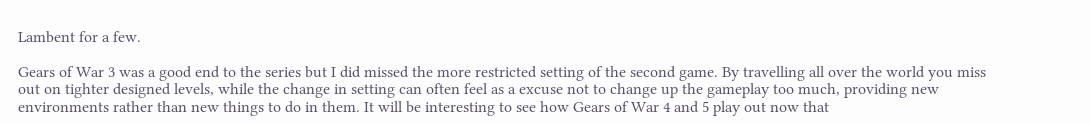Lambent for a few.

Gears of War 3 was a good end to the series but I did missed the more restricted setting of the second game. By travelling all over the world you miss out on tighter designed levels, while the change in setting can often feel as a excuse not to change up the gameplay too much, providing new environments rather than new things to do in them. It will be interesting to see how Gears of War 4 and 5 play out now that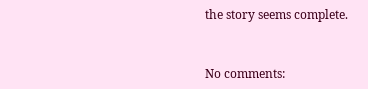the story seems complete.


No comments: